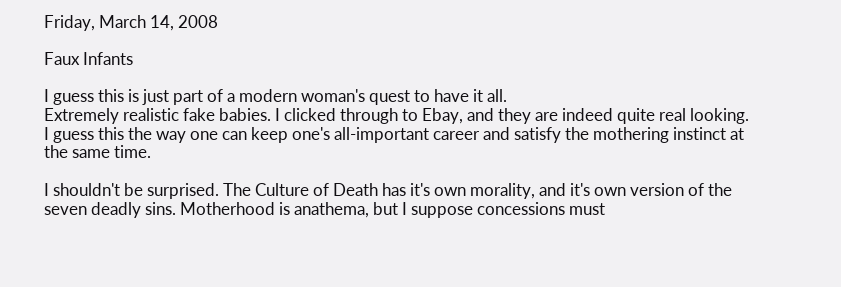Friday, March 14, 2008

Faux Infants

I guess this is just part of a modern woman's quest to have it all.
Extremely realistic fake babies. I clicked through to Ebay, and they are indeed quite real looking. I guess this the way one can keep one's all-important career and satisfy the mothering instinct at the same time.

I shouldn't be surprised. The Culture of Death has it's own morality, and it's own version of the seven deadly sins. Motherhood is anathema, but I suppose concessions must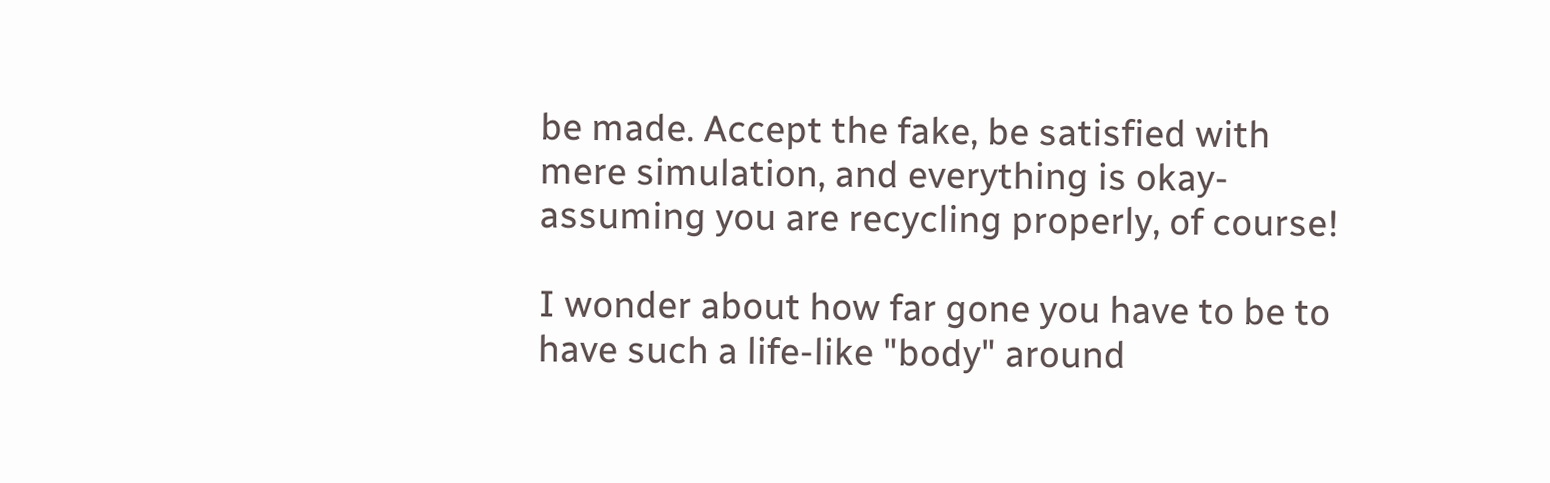be made. Accept the fake, be satisfied with mere simulation, and everything is okay- assuming you are recycling properly, of course!

I wonder about how far gone you have to be to have such a life-like "body" around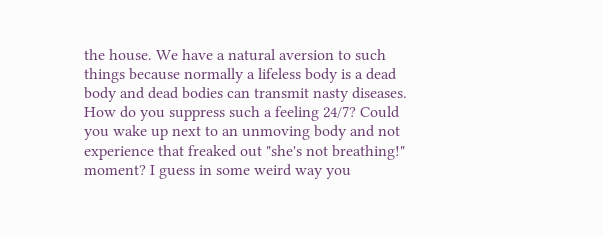the house. We have a natural aversion to such things because normally a lifeless body is a dead body and dead bodies can transmit nasty diseases. How do you suppress such a feeling 24/7? Could you wake up next to an unmoving body and not experience that freaked out "she's not breathing!" moment? I guess in some weird way you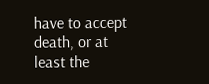have to accept death, or at least the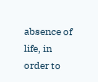absence of life, in order to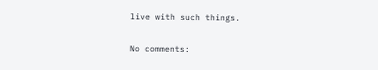live with such things.

No comments: